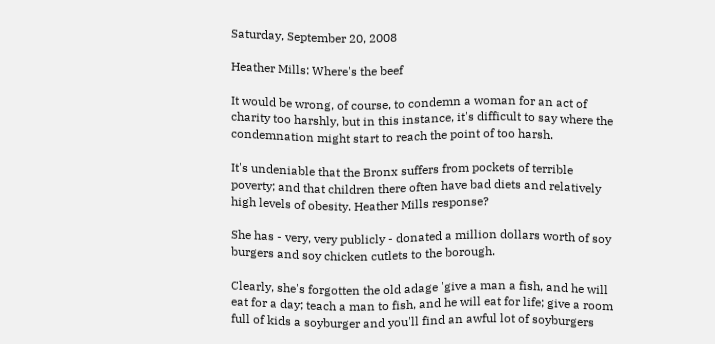Saturday, September 20, 2008

Heather Mills: Where's the beef

It would be wrong, of course, to condemn a woman for an act of charity too harshly, but in this instance, it's difficult to say where the condemnation might start to reach the point of too harsh.

It's undeniable that the Bronx suffers from pockets of terrible poverty; and that children there often have bad diets and relatively high levels of obesity. Heather Mills response?

She has - very, very publicly - donated a million dollars worth of soy burgers and soy chicken cutlets to the borough.

Clearly, she's forgotten the old adage 'give a man a fish, and he will eat for a day; teach a man to fish, and he will eat for life; give a room full of kids a soyburger and you'll find an awful lot of soyburgers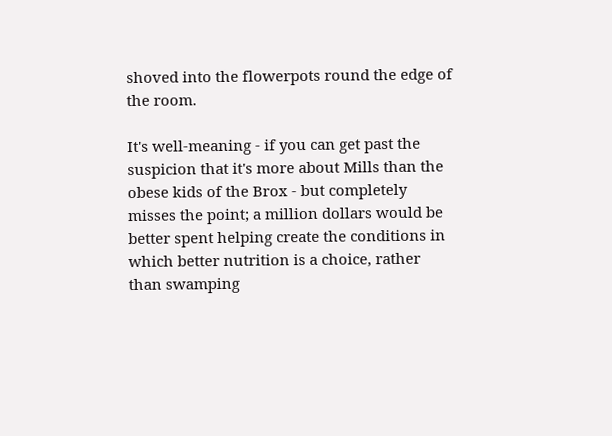shoved into the flowerpots round the edge of the room.

It's well-meaning - if you can get past the suspicion that it's more about Mills than the obese kids of the Brox - but completely misses the point; a million dollars would be better spent helping create the conditions in which better nutrition is a choice, rather than swamping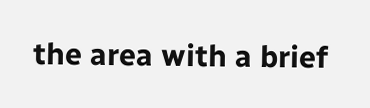the area with a brief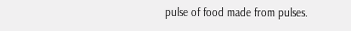pulse of food made from pulses.